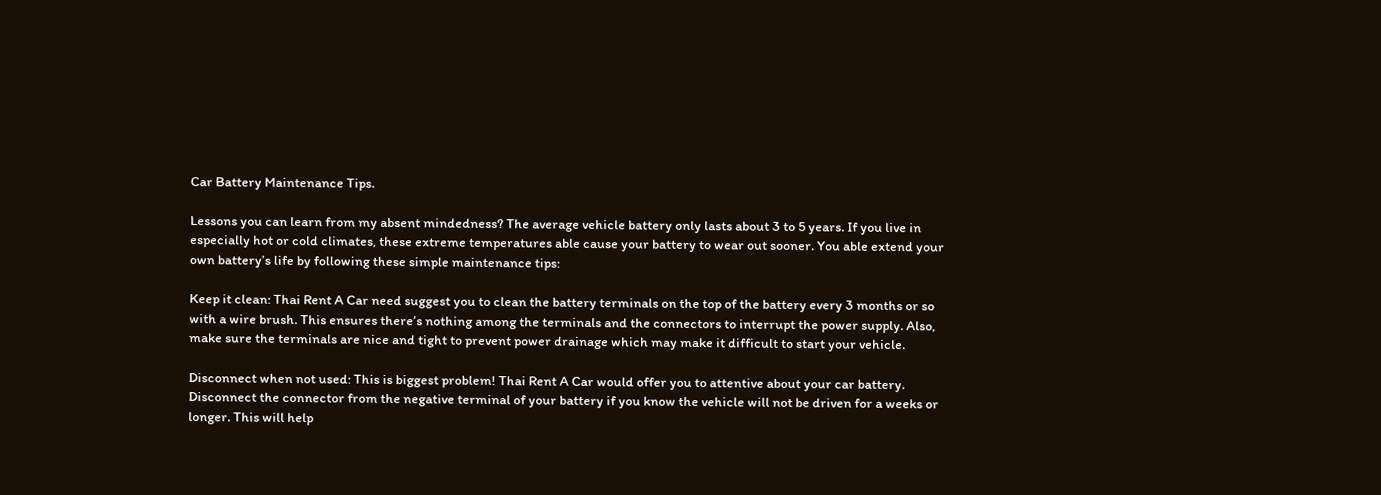Car Battery Maintenance Tips.

Lessons you can learn from my absent mindedness? The average vehicle battery only lasts about 3 to 5 years. If you live in especially hot or cold climates, these extreme temperatures able cause your battery to wear out sooner. You able extend your own battery’s life by following these simple maintenance tips:

Keep it clean: Thai Rent A Car need suggest you to clean the battery terminals on the top of the battery every 3 months or so with a wire brush. This ensures there’s nothing among the terminals and the connectors to interrupt the power supply. Also, make sure the terminals are nice and tight to prevent power drainage which may make it difficult to start your vehicle.

Disconnect when not used: This is biggest problem! Thai Rent A Car would offer you to attentive about your car battery. Disconnect the connector from the negative terminal of your battery if you know the vehicle will not be driven for a weeks or longer. This will help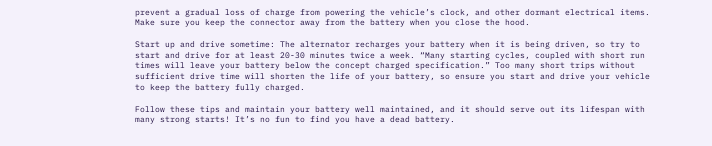prevent a gradual loss of charge from powering the vehicle’s clock, and other dormant electrical items. Make sure you keep the connector away from the battery when you close the hood.

Start up and drive sometime: The alternator recharges your battery when it is being driven, so try to start and drive for at least 20-30 minutes twice a week. “Many starting cycles, coupled with short run times will leave your battery below the concept charged specification.” Too many short trips without sufficient drive time will shorten the life of your battery, so ensure you start and drive your vehicle to keep the battery fully charged.

Follow these tips and maintain your battery well maintained, and it should serve out its lifespan with many strong starts! It’s no fun to find you have a dead battery.